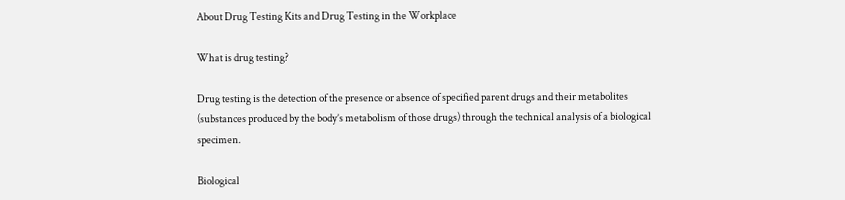About Drug Testing Kits and Drug Testing in the Workplace

What is drug testing?

Drug testing is the detection of the presence or absence of specified parent drugs and their metabolites (substances produced by the body’s metabolism of those drugs) through the technical analysis of a biological specimen.

Biological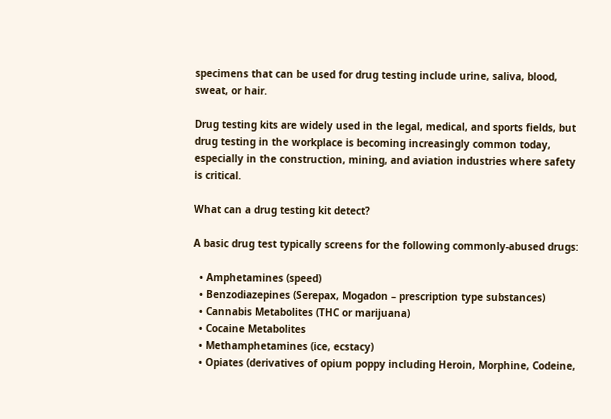specimens that can be used for drug testing include urine, saliva, blood, sweat, or hair.

Drug testing kits are widely used in the legal, medical, and sports fields, but drug testing in the workplace is becoming increasingly common today, especially in the construction, mining, and aviation industries where safety is critical.

What can a drug testing kit detect?

A basic drug test typically screens for the following commonly-abused drugs:

  • Amphetamines (speed)
  • Benzodiazepines (Serepax, Mogadon – prescription type substances)
  • Cannabis Metabolites (THC or marijuana)
  • Cocaine Metabolites
  • Methamphetamines (ice, ecstacy)
  • Opiates (derivatives of opium poppy including Heroin, Morphine, Codeine,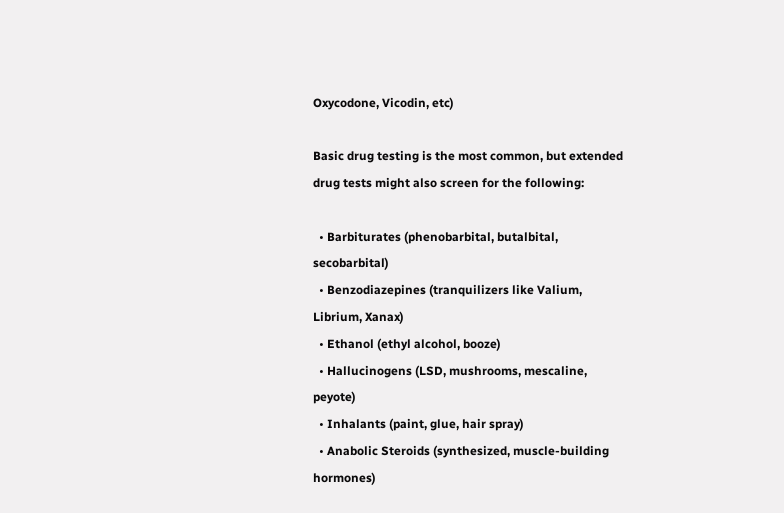Oxycodone, Vicodin, etc)

Basic drug testing is the most common, but extended drug tests might also screen for the following:

  • Barbiturates (phenobarbital, butalbital, secobarbital)
  • Benzodiazepines (tranquilizers like Valium, Librium, Xanax)
  • Ethanol (ethyl alcohol, booze)
  • Hallucinogens (LSD, mushrooms, mescaline, peyote)
  • Inhalants (paint, glue, hair spray)
  • Anabolic Steroids (synthesized, muscle-building hormones)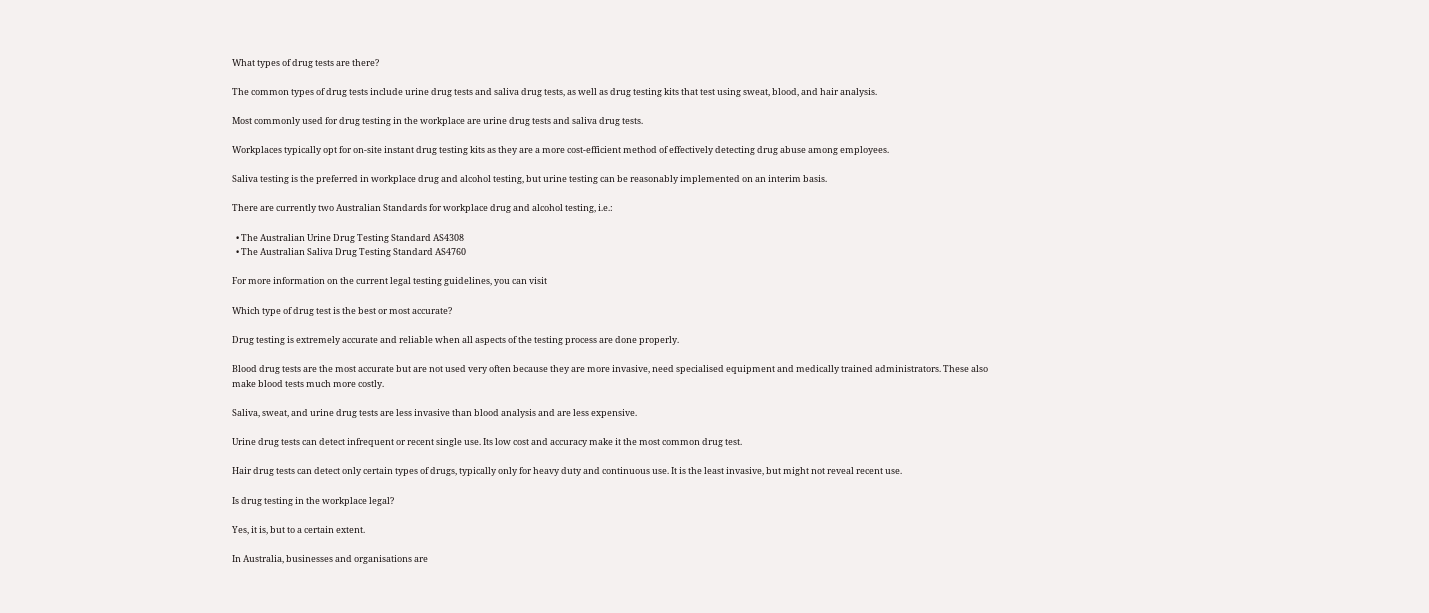What types of drug tests are there?

The common types of drug tests include urine drug tests and saliva drug tests, as well as drug testing kits that test using sweat, blood, and hair analysis.

Most commonly used for drug testing in the workplace are urine drug tests and saliva drug tests.

Workplaces typically opt for on-site instant drug testing kits as they are a more cost-efficient method of effectively detecting drug abuse among employees.

Saliva testing is the preferred in workplace drug and alcohol testing, but urine testing can be reasonably implemented on an interim basis.

There are currently two Australian Standards for workplace drug and alcohol testing, i.e.:

  • The Australian Urine Drug Testing Standard AS4308
  • The Australian Saliva Drug Testing Standard AS4760

For more information on the current legal testing guidelines, you can visit

Which type of drug test is the best or most accurate?

Drug testing is extremely accurate and reliable when all aspects of the testing process are done properly.

Blood drug tests are the most accurate but are not used very often because they are more invasive, need specialised equipment and medically trained administrators. These also make blood tests much more costly.

Saliva, sweat, and urine drug tests are less invasive than blood analysis and are less expensive.

Urine drug tests can detect infrequent or recent single use. Its low cost and accuracy make it the most common drug test.

Hair drug tests can detect only certain types of drugs, typically only for heavy duty and continuous use. It is the least invasive, but might not reveal recent use.

Is drug testing in the workplace legal?

Yes, it is, but to a certain extent.

In Australia, businesses and organisations are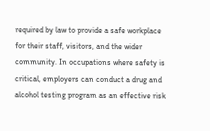required by law to provide a safe workplace for their staff, visitors, and the wider community. In occupations where safety is critical, employers can conduct a drug and alcohol testing program as an effective risk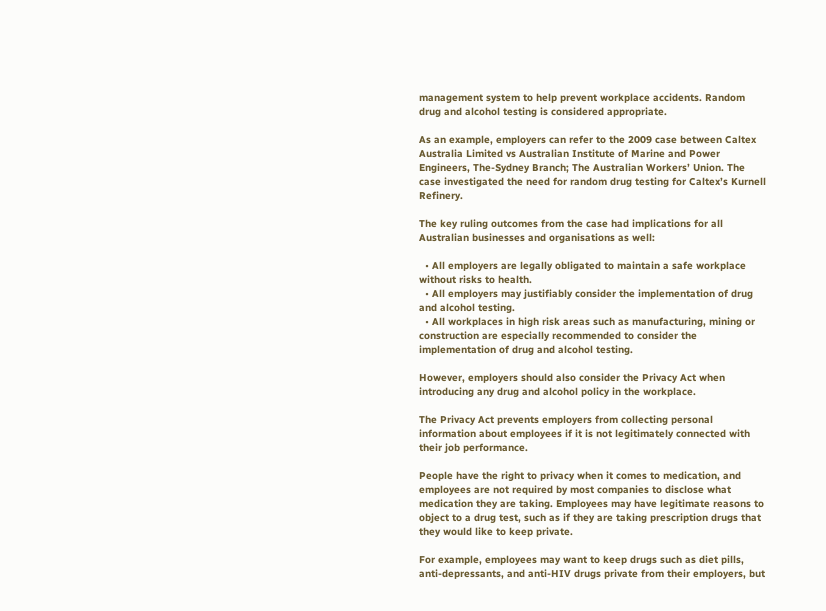management system to help prevent workplace accidents. Random drug and alcohol testing is considered appropriate.

As an example, employers can refer to the 2009 case between Caltex Australia Limited vs Australian Institute of Marine and Power Engineers, The-Sydney Branch; The Australian Workers’ Union. The case investigated the need for random drug testing for Caltex’s Kurnell Refinery.

The key ruling outcomes from the case had implications for all Australian businesses and organisations as well:

  • All employers are legally obligated to maintain a safe workplace without risks to health.
  • All employers may justifiably consider the implementation of drug and alcohol testing.
  • All workplaces in high risk areas such as manufacturing, mining or construction are especially recommended to consider the implementation of drug and alcohol testing.

However, employers should also consider the Privacy Act when introducing any drug and alcohol policy in the workplace.

The Privacy Act prevents employers from collecting personal information about employees if it is not legitimately connected with their job performance.

People have the right to privacy when it comes to medication, and employees are not required by most companies to disclose what medication they are taking. Employees may have legitimate reasons to object to a drug test, such as if they are taking prescription drugs that they would like to keep private.

For example, employees may want to keep drugs such as diet pills, anti-depressants, and anti-HIV drugs private from their employers, but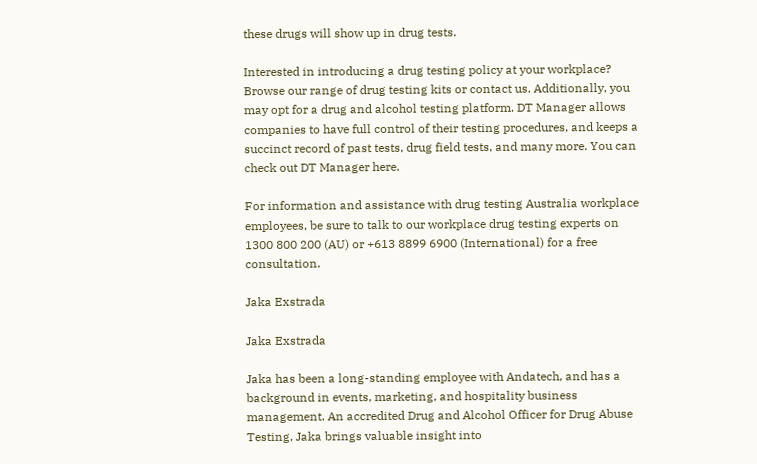these drugs will show up in drug tests.

Interested in introducing a drug testing policy at your workplace? Browse our range of drug testing kits or contact us. Additionally, you may opt for a drug and alcohol testing platform. DT Manager allows companies to have full control of their testing procedures, and keeps a succinct record of past tests, drug field tests, and many more. You can check out DT Manager here.

For information and assistance with drug testing Australia workplace employees, be sure to talk to our workplace drug testing experts on 1300 800 200 (AU) or +613 8899 6900 (International) for a free consultation.

Jaka Exstrada

Jaka Exstrada

Jaka has been a long-standing employee with Andatech, and has a background in events, marketing, and hospitality business management. An accredited Drug and Alcohol Officer for Drug Abuse Testing, Jaka brings valuable insight into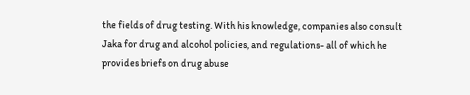the fields of drug testing. With his knowledge, companies also consult Jaka for drug and alcohol policies, and regulations- all of which he provides briefs on drug abuse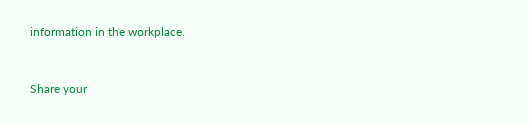information in the workplace.


Share your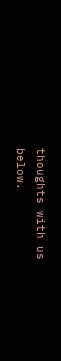thoughts with us below.